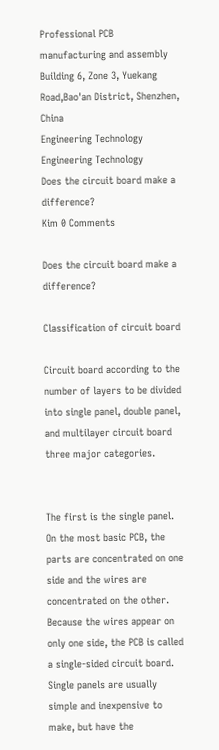Professional PCB manufacturing and assembly
Building 6, Zone 3, Yuekang Road,Bao'an District, Shenzhen, China
Engineering Technology
Engineering Technology
Does the circuit board make a difference?
Kim 0 Comments

Does the circuit board make a difference?

Classification of circuit board

Circuit board according to the number of layers to be divided into single panel, double panel, and multilayer circuit board three major categories.


The first is the single panel. On the most basic PCB, the parts are concentrated on one side and the wires are concentrated on the other. Because the wires appear on only one side, the PCB is called a single-sided circuit board. Single panels are usually simple and inexpensive to make, but have the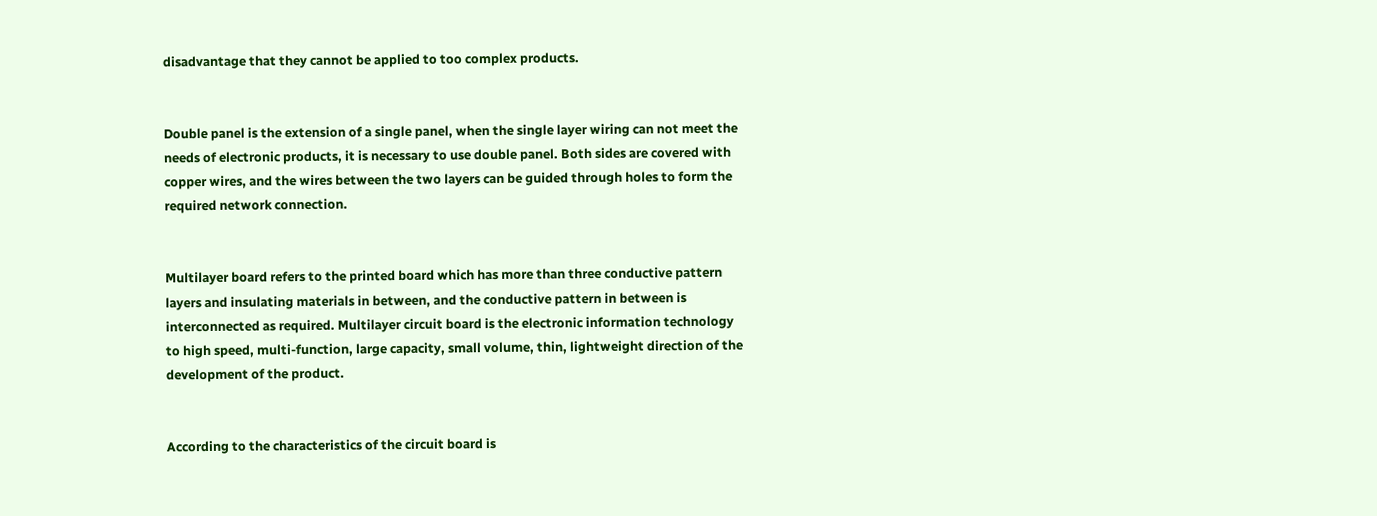disadvantage that they cannot be applied to too complex products.


Double panel is the extension of a single panel, when the single layer wiring can not meet the needs of electronic products, it is necessary to use double panel. Both sides are covered with copper wires, and the wires between the two layers can be guided through holes to form the required network connection.


Multilayer board refers to the printed board which has more than three conductive pattern layers and insulating materials in between, and the conductive pattern in between is interconnected as required. Multilayer circuit board is the electronic information technology to high speed, multi-function, large capacity, small volume, thin, lightweight direction of the development of the product.


According to the characteristics of the circuit board is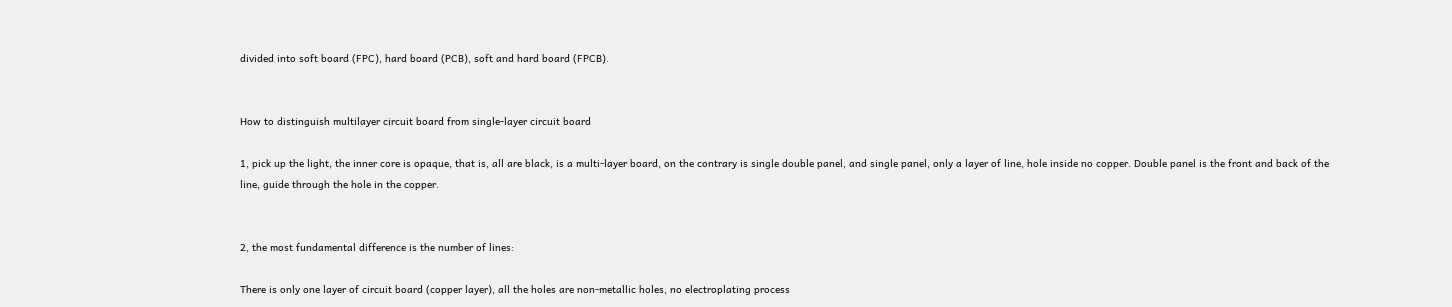divided into soft board (FPC), hard board (PCB), soft and hard board (FPCB).


How to distinguish multilayer circuit board from single-layer circuit board

1, pick up the light, the inner core is opaque, that is, all are black, is a multi-layer board, on the contrary is single double panel, and single panel, only a layer of line, hole inside no copper. Double panel is the front and back of the line, guide through the hole in the copper.


2, the most fundamental difference is the number of lines:

There is only one layer of circuit board (copper layer), all the holes are non-metallic holes, no electroplating process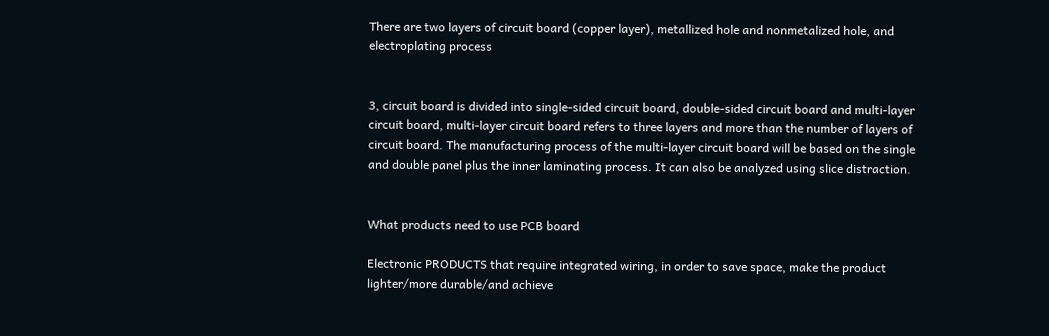There are two layers of circuit board (copper layer), metallized hole and nonmetalized hole, and electroplating process


3, circuit board is divided into single-sided circuit board, double-sided circuit board and multi-layer circuit board, multi-layer circuit board refers to three layers and more than the number of layers of circuit board. The manufacturing process of the multi-layer circuit board will be based on the single and double panel plus the inner laminating process. It can also be analyzed using slice distraction.


What products need to use PCB board

Electronic PRODUCTS that require integrated wiring, in order to save space, make the product lighter/more durable/and achieve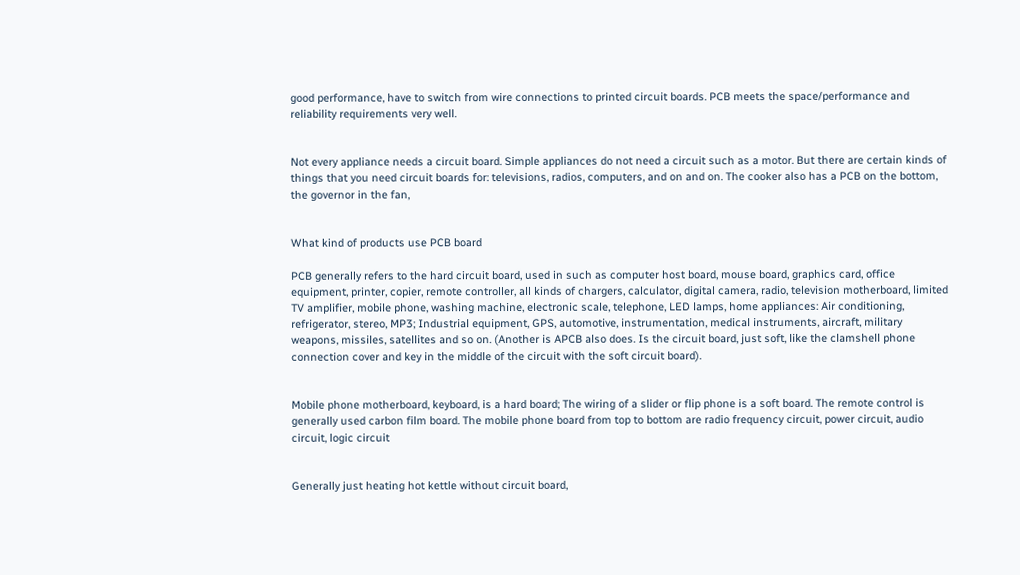good performance, have to switch from wire connections to printed circuit boards. PCB meets the space/performance and reliability requirements very well.


Not every appliance needs a circuit board. Simple appliances do not need a circuit such as a motor. But there are certain kinds of things that you need circuit boards for: televisions, radios, computers, and on and on. The cooker also has a PCB on the bottom, the governor in the fan,


What kind of products use PCB board

PCB generally refers to the hard circuit board, used in such as computer host board, mouse board, graphics card, office equipment, printer, copier, remote controller, all kinds of chargers, calculator, digital camera, radio, television motherboard, limited TV amplifier, mobile phone, washing machine, electronic scale, telephone, LED lamps, home appliances: Air conditioning, refrigerator, stereo, MP3; Industrial equipment, GPS, automotive, instrumentation, medical instruments, aircraft, military weapons, missiles, satellites and so on. (Another is APCB also does. Is the circuit board, just soft, like the clamshell phone connection cover and key in the middle of the circuit with the soft circuit board).


Mobile phone motherboard, keyboard, is a hard board; The wiring of a slider or flip phone is a soft board. The remote control is generally used carbon film board. The mobile phone board from top to bottom are radio frequency circuit, power circuit, audio circuit, logic circuit


Generally just heating hot kettle without circuit board,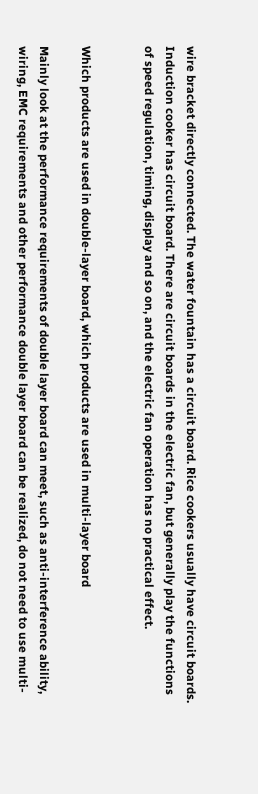wire bracket directly connected. The water fountain has a circuit board. Rice cookers usually have circuit boards. Induction cooker has circuit board. There are circuit boards in the electric fan, but generally play the functions of speed regulation, timing, display and so on, and the electric fan operation has no practical effect.


Which products are used in double-layer board, which products are used in multi-layer board

Mainly look at the performance requirements of double layer board can meet, such as anti-interference ability, wiring, EMC requirements and other performance double layer board can be realized, do not need to use multi-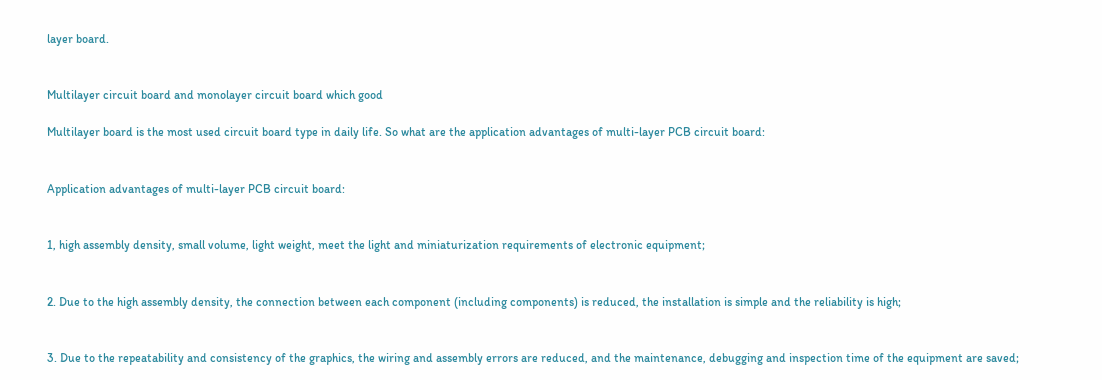layer board.


Multilayer circuit board and monolayer circuit board which good

Multilayer board is the most used circuit board type in daily life. So what are the application advantages of multi-layer PCB circuit board:


Application advantages of multi-layer PCB circuit board:


1, high assembly density, small volume, light weight, meet the light and miniaturization requirements of electronic equipment;


2. Due to the high assembly density, the connection between each component (including components) is reduced, the installation is simple and the reliability is high;


3. Due to the repeatability and consistency of the graphics, the wiring and assembly errors are reduced, and the maintenance, debugging and inspection time of the equipment are saved;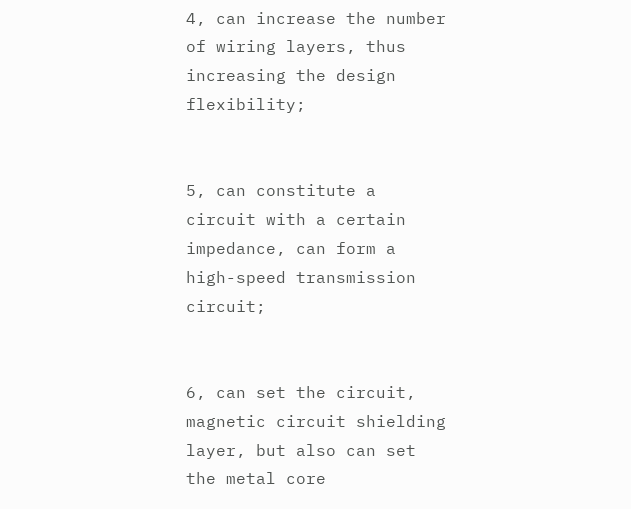4, can increase the number of wiring layers, thus increasing the design flexibility;


5, can constitute a circuit with a certain impedance, can form a high-speed transmission circuit;


6, can set the circuit, magnetic circuit shielding layer, but also can set the metal core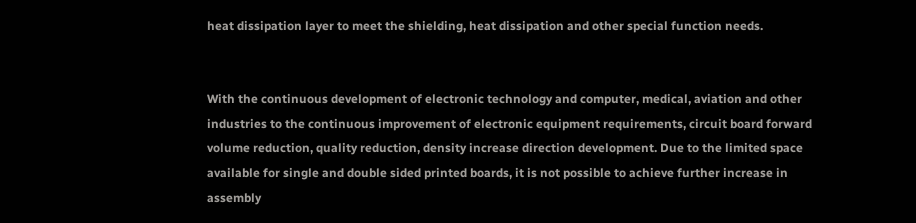heat dissipation layer to meet the shielding, heat dissipation and other special function needs.


With the continuous development of electronic technology and computer, medical, aviation and other industries to the continuous improvement of electronic equipment requirements, circuit board forward volume reduction, quality reduction, density increase direction development. Due to the limited space available for single and double sided printed boards, it is not possible to achieve further increase in assembly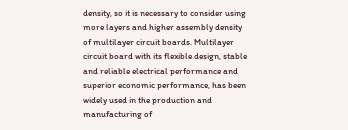density, so it is necessary to consider using more layers and higher assembly density of multilayer circuit boards. Multilayer circuit board with its flexible design, stable and reliable electrical performance and superior economic performance, has been widely used in the production and manufacturing of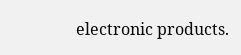electronic products.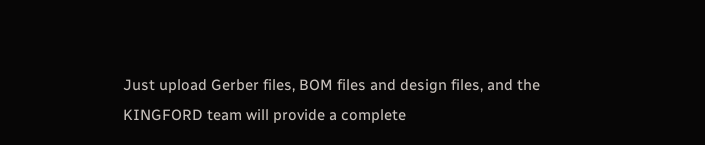Just upload Gerber files, BOM files and design files, and the KINGFORD team will provide a complete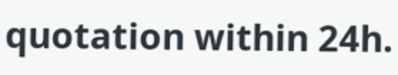quotation within 24h.